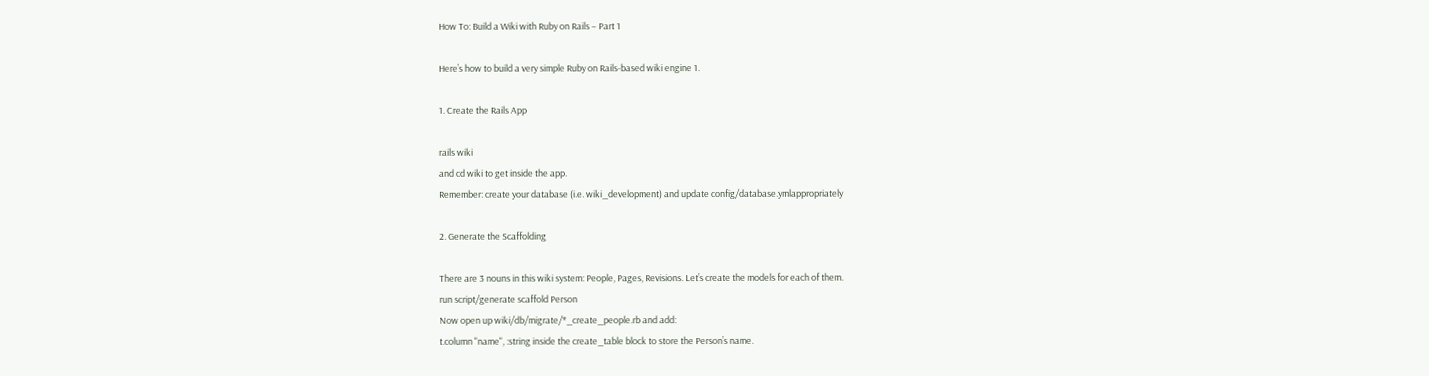How To: Build a Wiki with Ruby on Rails – Part 1

Here’s how to build a very simple Ruby on Rails-based wiki engine 1.

1. Create the Rails App

rails wiki
and cd wiki to get inside the app.
Remember: create your database (i.e. wiki_development) and update config/database.ymlappropriately

2. Generate the Scaffolding

There are 3 nouns in this wiki system: People, Pages, Revisions. Let’s create the models for each of them.
run script/generate scaffold Person
Now open up wiki/db/migrate/*_create_people.rb and add:
t.column "name", :string inside the create_table block to store the Person’s name.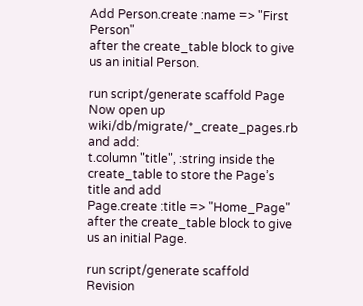Add Person.create :name => "First Person"
after the create_table block to give us an initial Person.

run script/generate scaffold Page
Now open up wiki/db/migrate/*_create_pages.rb and add:
t.column "title", :string inside the create_table to store the Page’s title and add
Page.create :title => "Home_Page" after the create_table block to give us an initial Page.

run script/generate scaffold Revision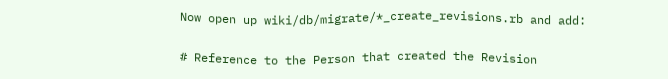Now open up wiki/db/migrate/*_create_revisions.rb and add:

# Reference to the Person that created the Revision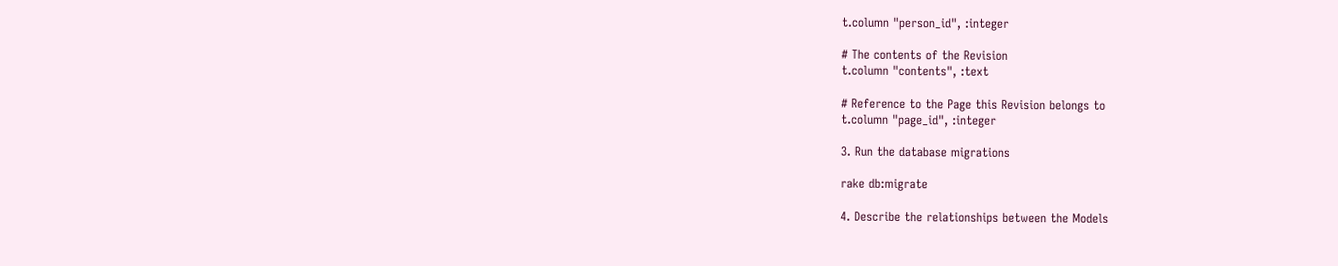t.column "person_id", :integer

# The contents of the Revision
t.column "contents", :text

# Reference to the Page this Revision belongs to
t.column "page_id", :integer

3. Run the database migrations

rake db:migrate

4. Describe the relationships between the Models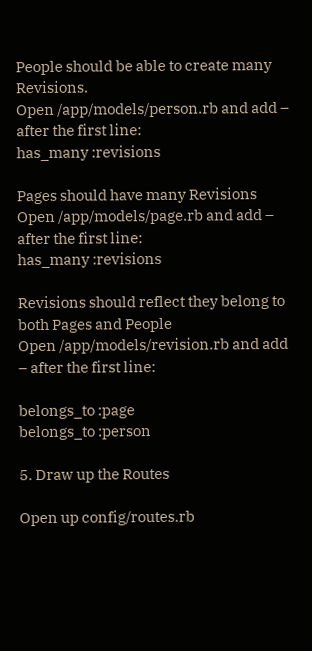People should be able to create many Revisions.
Open /app/models/person.rb and add – after the first line:
has_many :revisions

Pages should have many Revisions
Open /app/models/page.rb and add – after the first line:
has_many :revisions

Revisions should reflect they belong to both Pages and People
Open /app/models/revision.rb and add – after the first line:

belongs_to :page
belongs_to :person

5. Draw up the Routes

Open up config/routes.rb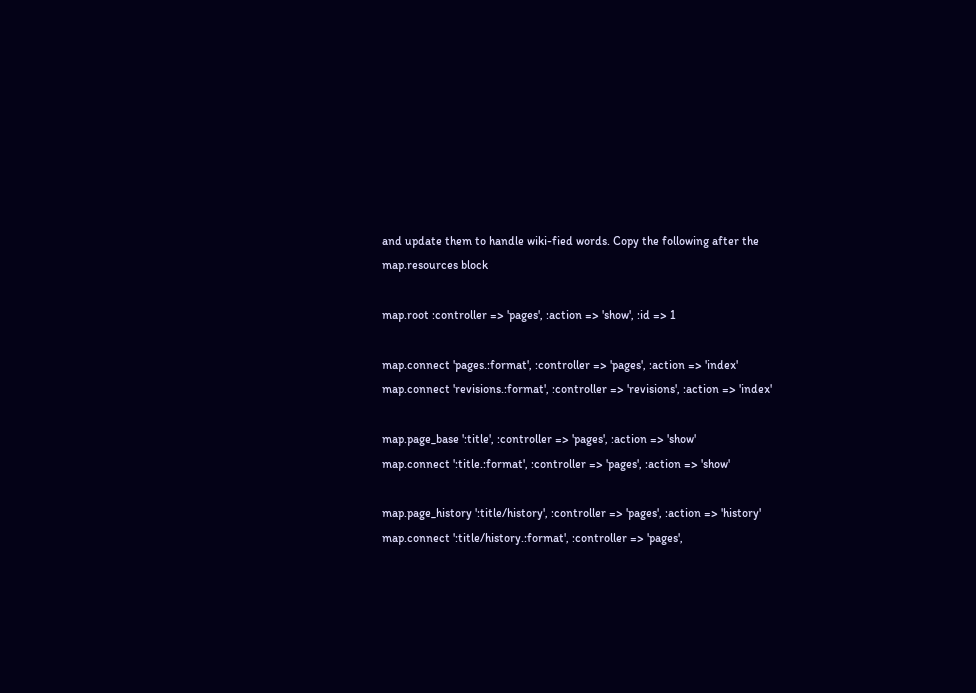and update them to handle wiki-fied words. Copy the following after the map.resources block

map.root :controller => 'pages', :action => 'show', :id => 1

map.connect 'pages.:format', :controller => 'pages', :action => 'index'
map.connect 'revisions.:format', :controller => 'revisions', :action => 'index'

map.page_base ':title', :controller => 'pages', :action => 'show'
map.connect ':title.:format', :controller => 'pages', :action => 'show'

map.page_history ':title/history', :controller => 'pages', :action => 'history'
map.connect ':title/history.:format', :controller => 'pages',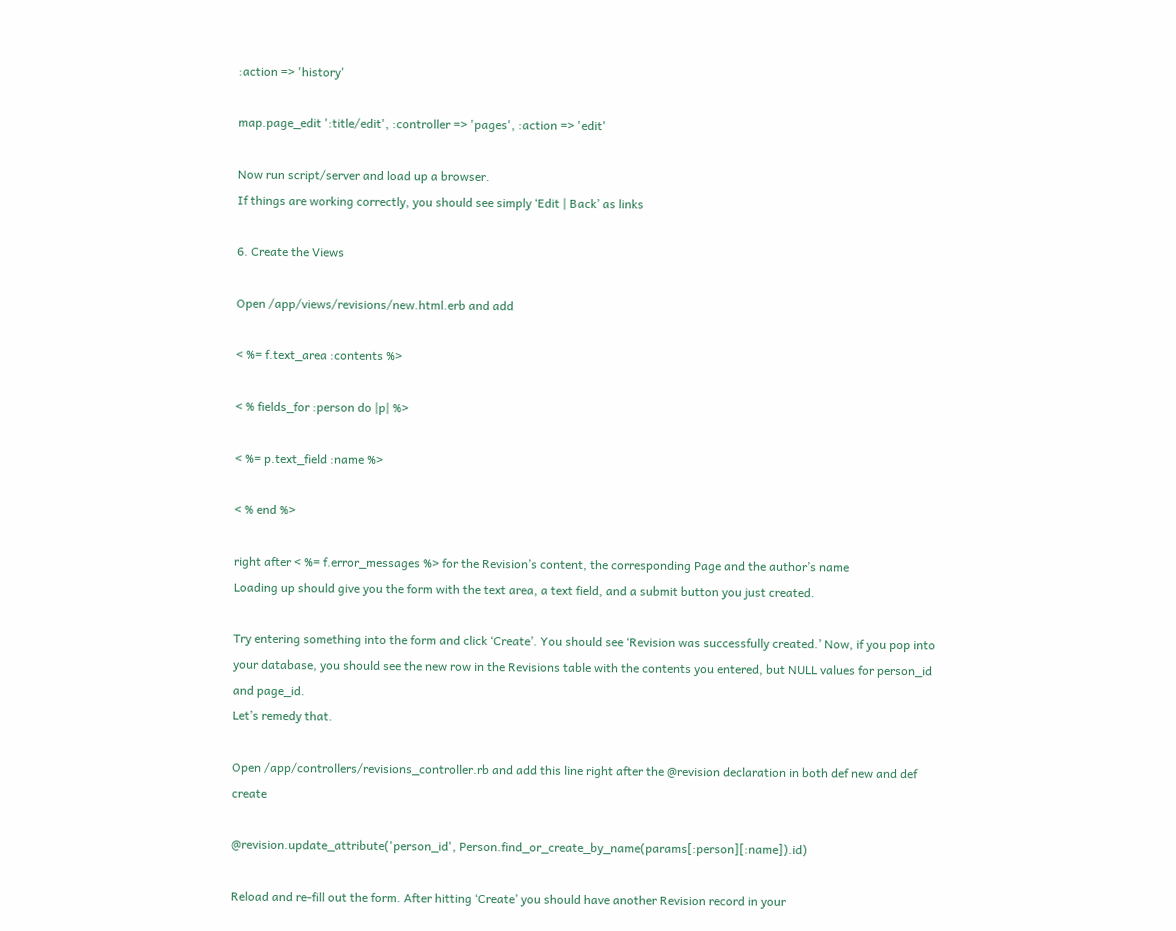:action => 'history'

map.page_edit ':title/edit', :controller => 'pages', :action => 'edit'

Now run script/server and load up a browser.
If things are working correctly, you should see simply ‘Edit | Back’ as links

6. Create the Views

Open /app/views/revisions/new.html.erb and add

< %= f.text_area :contents %>

< % fields_for :person do |p| %>

< %= p.text_field :name %>

< % end %>

right after < %= f.error_messages %> for the Revision’s content, the corresponding Page and the author’s name
Loading up should give you the form with the text area, a text field, and a submit button you just created.

Try entering something into the form and click ‘Create’. You should see ‘Revision was successfully created.’ Now, if you pop into your database, you should see the new row in the Revisions table with the contents you entered, but NULL values for person_id and page_id.
Let’s remedy that.

Open /app/controllers/revisions_controller.rb and add this line right after the @revision declaration in both def new and def create

@revision.update_attribute('person_id', Person.find_or_create_by_name(params[:person][:name]).id)

Reload and re-fill out the form. After hitting ‘Create’ you should have another Revision record in your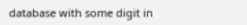database with some digit in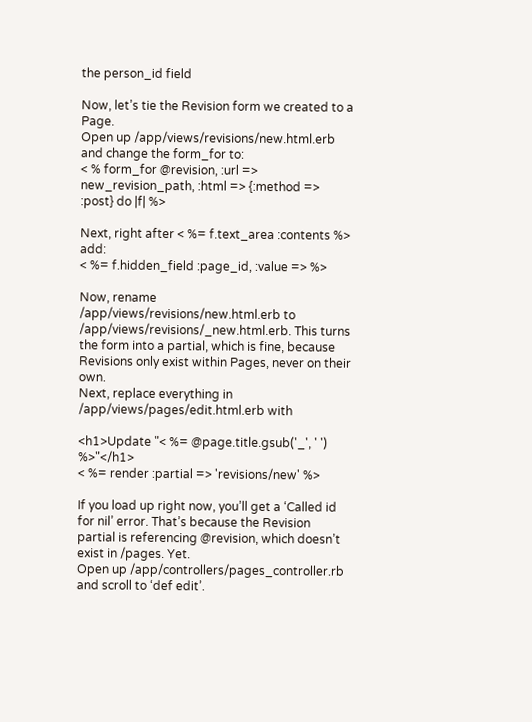the person_id field

Now, let’s tie the Revision form we created to a Page.
Open up /app/views/revisions/new.html.erb and change the form_for to:
< % form_for @revision, :url => new_revision_path, :html => {:method => :post} do |f| %>

Next, right after < %= f.text_area :contents %> add:
< %= f.hidden_field :page_id, :value => %>

Now, rename /app/views/revisions/new.html.erb to /app/views/revisions/_new.html.erb. This turns the form into a partial, which is fine, because Revisions only exist within Pages, never on their own.
Next, replace everything in /app/views/pages/edit.html.erb with

<h1>Update "< %= @page.title.gsub('_', ' ') %>"</h1>
< %= render :partial => 'revisions/new' %>

If you load up right now, you’ll get a ‘Called id for nil’ error. That’s because the Revision partial is referencing @revision, which doesn’t exist in /pages. Yet.
Open up /app/controllers/pages_controller.rb and scroll to ‘def edit’.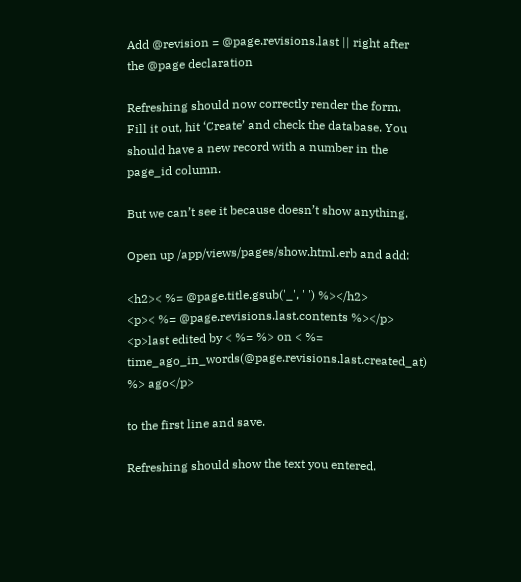Add @revision = @page.revisions.last || right after the @page declaration

Refreshing should now correctly render the form.
Fill it out, hit ‘Create’ and check the database. You should have a new record with a number in the page_id column.

But we can’t see it because doesn’t show anything.

Open up /app/views/pages/show.html.erb and add:

<h2>< %= @page.title.gsub('_', ' ') %></h2>
<p>< %= @page.revisions.last.contents %></p>
<p>last edited by < %= %> on < %= time_ago_in_words(@page.revisions.last.created_at) %> ago</p>

to the first line and save.

Refreshing should show the text you entered.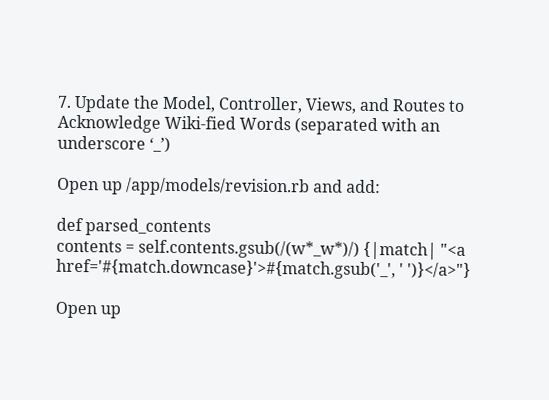7. Update the Model, Controller, Views, and Routes to Acknowledge Wiki-fied Words (separated with an underscore ‘_’)

Open up /app/models/revision.rb and add:

def parsed_contents
contents = self.contents.gsub(/(w*_w*)/) {|match| "<a href='#{match.downcase}'>#{match.gsub('_', ' ')}</a>"}

Open up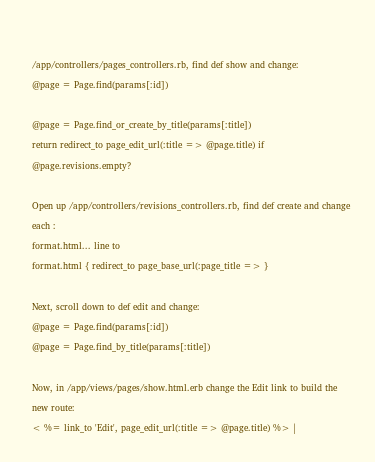/app/controllers/pages_controllers.rb, find def show and change:
@page = Page.find(params[:id])

@page = Page.find_or_create_by_title(params[:title])
return redirect_to page_edit_url(:title => @page.title) if @page.revisions.empty?

Open up /app/controllers/revisions_controllers.rb, find def create and change each :
format.html... line to
format.html { redirect_to page_base_url(:page_title => }

Next, scroll down to def edit and change:
@page = Page.find(params[:id])
@page = Page.find_by_title(params[:title])

Now, in /app/views/pages/show.html.erb change the Edit link to build the new route:
< %= link_to 'Edit', page_edit_url(:title => @page.title) %> |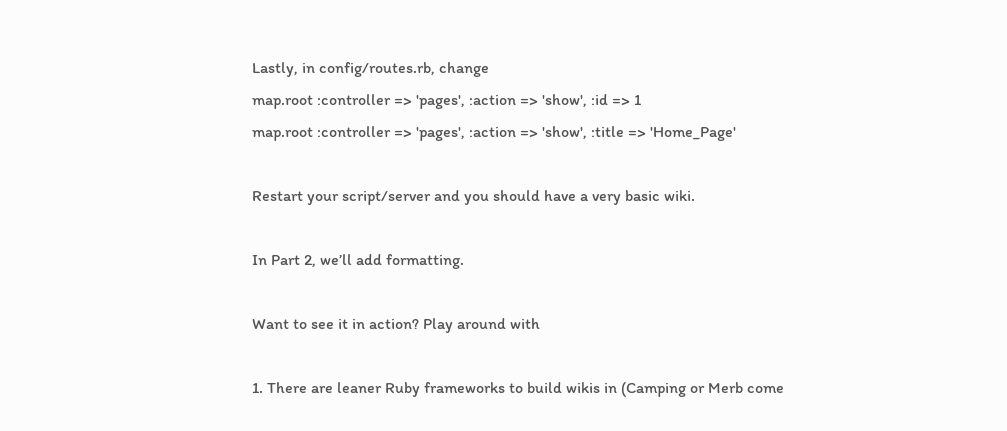Lastly, in config/routes.rb, change
map.root :controller => 'pages', :action => 'show', :id => 1
map.root :controller => 'pages', :action => 'show', :title => 'Home_Page'

Restart your script/server and you should have a very basic wiki.

In Part 2, we’ll add formatting.

Want to see it in action? Play around with

1. There are leaner Ruby frameworks to build wikis in (Camping or Merb come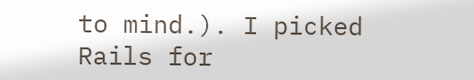to mind.). I picked Rails for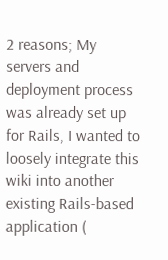2 reasons; My servers and deployment process was already set up for Rails, I wanted to loosely integrate this wiki into another existing Rails-based application (